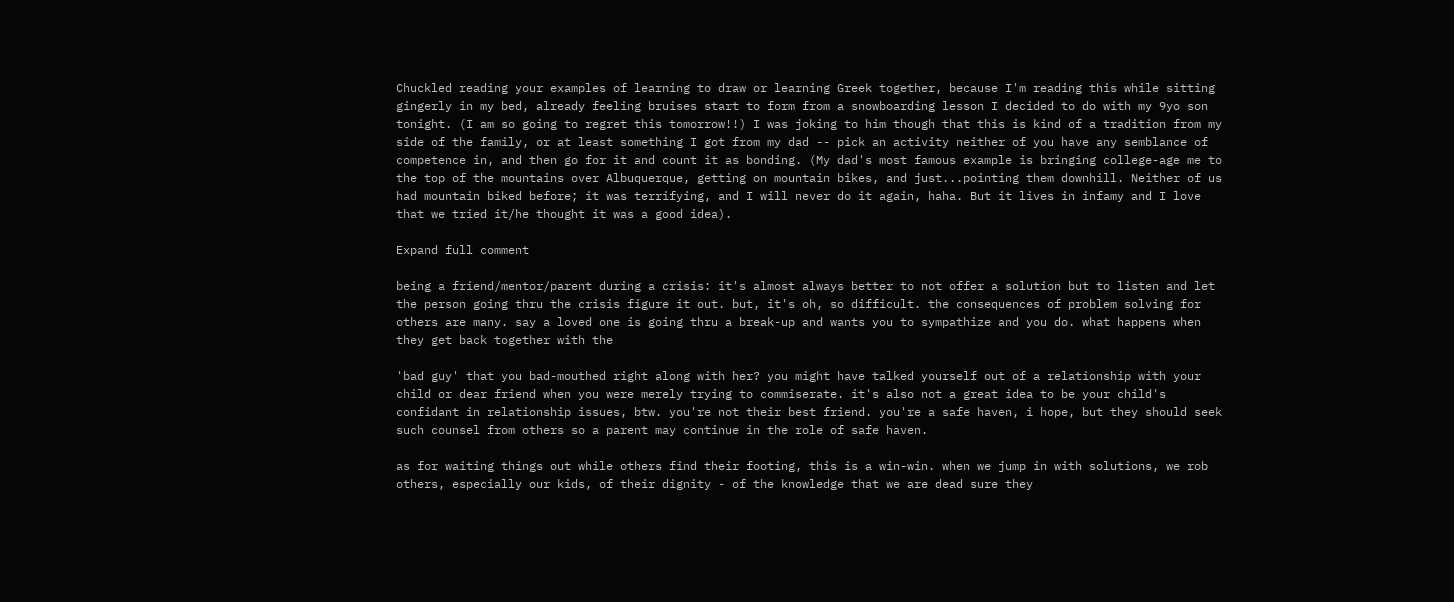Chuckled reading your examples of learning to draw or learning Greek together, because I'm reading this while sitting gingerly in my bed, already feeling bruises start to form from a snowboarding lesson I decided to do with my 9yo son tonight. (I am so going to regret this tomorrow!!) I was joking to him though that this is kind of a tradition from my side of the family, or at least something I got from my dad -- pick an activity neither of you have any semblance of competence in, and then go for it and count it as bonding. (My dad's most famous example is bringing college-age me to the top of the mountains over Albuquerque, getting on mountain bikes, and just...pointing them downhill. Neither of us had mountain biked before; it was terrifying, and I will never do it again, haha. But it lives in infamy and I love that we tried it/he thought it was a good idea).

Expand full comment

being a friend/mentor/parent during a crisis: it's almost always better to not offer a solution but to listen and let the person going thru the crisis figure it out. but, it's oh, so difficult. the consequences of problem solving for others are many. say a loved one is going thru a break-up and wants you to sympathize and you do. what happens when they get back together with the

'bad guy' that you bad-mouthed right along with her? you might have talked yourself out of a relationship with your child or dear friend when you were merely trying to commiserate. it's also not a great idea to be your child's confidant in relationship issues, btw. you're not their best friend. you're a safe haven, i hope, but they should seek such counsel from others so a parent may continue in the role of safe haven.

as for waiting things out while others find their footing, this is a win-win. when we jump in with solutions, we rob others, especially our kids, of their dignity - of the knowledge that we are dead sure they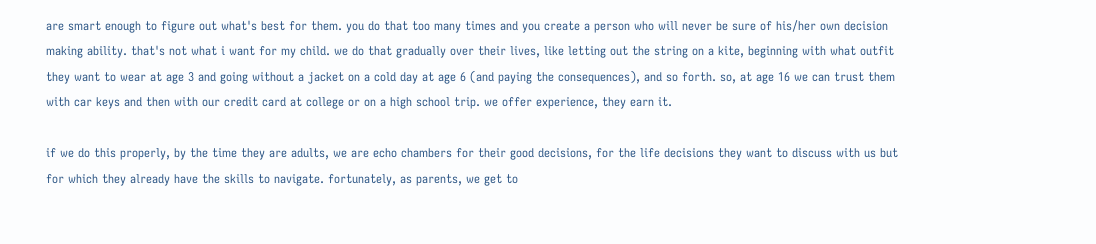are smart enough to figure out what's best for them. you do that too many times and you create a person who will never be sure of his/her own decision making ability. that's not what i want for my child. we do that gradually over their lives, like letting out the string on a kite, beginning with what outfit they want to wear at age 3 and going without a jacket on a cold day at age 6 (and paying the consequences), and so forth. so, at age 16 we can trust them with car keys and then with our credit card at college or on a high school trip. we offer experience, they earn it.

if we do this properly, by the time they are adults, we are echo chambers for their good decisions, for the life decisions they want to discuss with us but for which they already have the skills to navigate. fortunately, as parents, we get to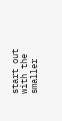start out with the smaller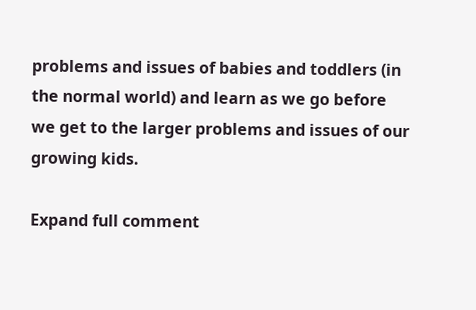problems and issues of babies and toddlers (in the normal world) and learn as we go before we get to the larger problems and issues of our growing kids.

Expand full comment